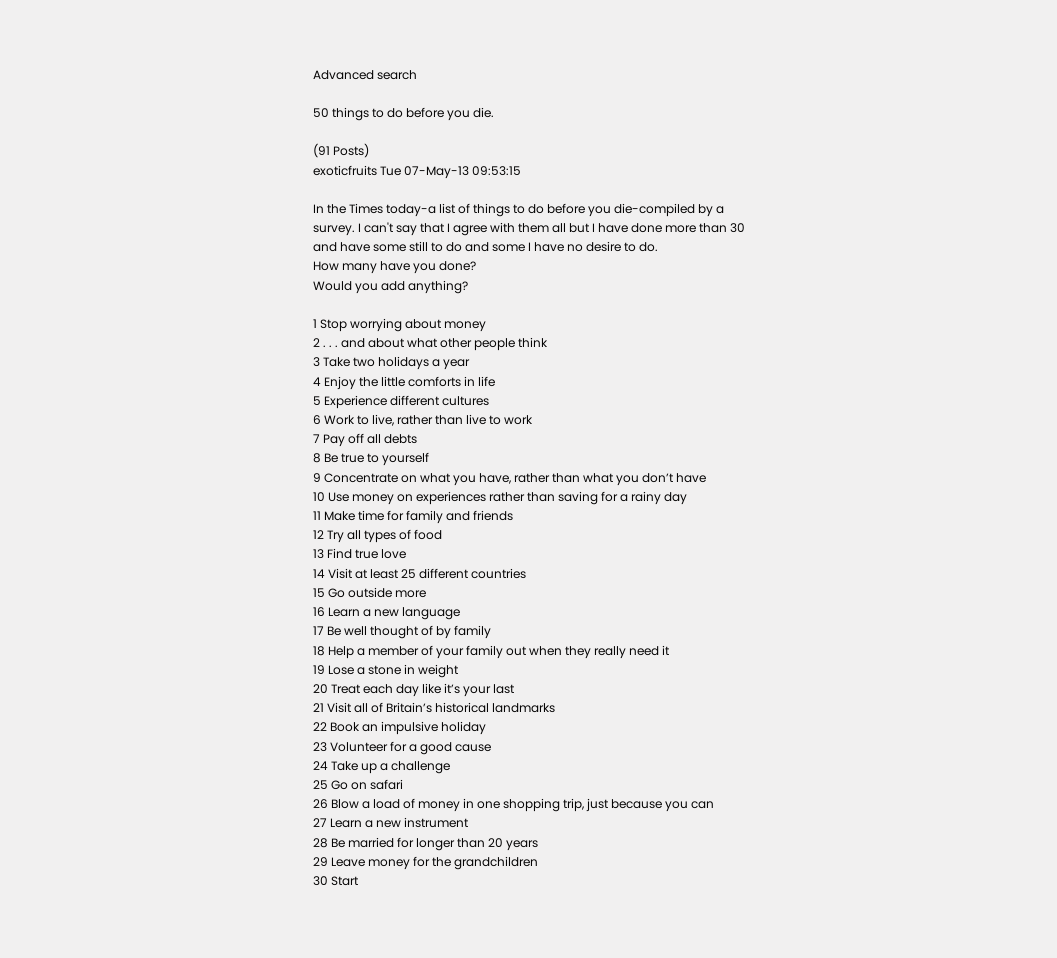Advanced search

50 things to do before you die.

(91 Posts)
exoticfruits Tue 07-May-13 09:53:15

In the Times today-a list of things to do before you die-compiled by a survey. I can't say that I agree with them all but I have done more than 30 and have some still to do and some I have no desire to do.
How many have you done?
Would you add anything?

1 Stop worrying about money
2 . . . and about what other people think
3 Take two holidays a year
4 Enjoy the little comforts in life
5 Experience different cultures
6 Work to live, rather than live to work
7 Pay off all debts
8 Be true to yourself
9 Concentrate on what you have, rather than what you don’t have
10 Use money on experiences rather than saving for a rainy day
11 Make time for family and friends
12 Try all types of food
13 Find true love
14 Visit at least 25 different countries
15 Go outside more
16 Learn a new language
17 Be well thought of by family
18 Help a member of your family out when they really need it
19 Lose a stone in weight
20 Treat each day like it’s your last
21 Visit all of Britain’s historical landmarks
22 Book an impulsive holiday
23 Volunteer for a good cause
24 Take up a challenge
25 Go on safari
26 Blow a load of money in one shopping trip, just because you can
27 Learn a new instrument
28 Be married for longer than 20 years
29 Leave money for the grandchildren
30 Start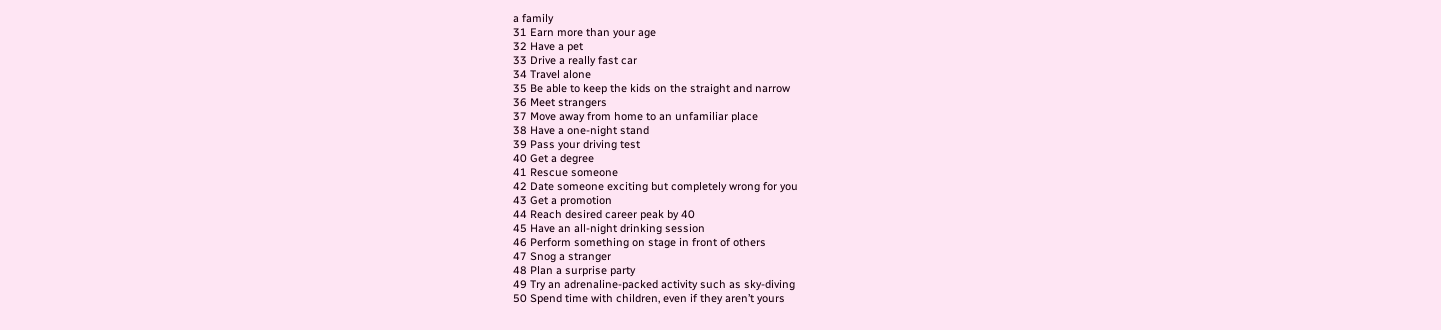a family
31 Earn more than your age
32 Have a pet
33 Drive a really fast car
34 Travel alone
35 Be able to keep the kids on the straight and narrow
36 Meet strangers
37 Move away from home to an unfamiliar place
38 Have a one-night stand
39 Pass your driving test
40 Get a degree
41 Rescue someone
42 Date someone exciting but completely wrong for you
43 Get a promotion
44 Reach desired career peak by 40
45 Have an all-night drinking session
46 Perform something on stage in front of others
47 Snog a stranger
48 Plan a surprise party
49 Try an adrenaline-packed activity such as sky-diving
50 Spend time with children, even if they aren’t yours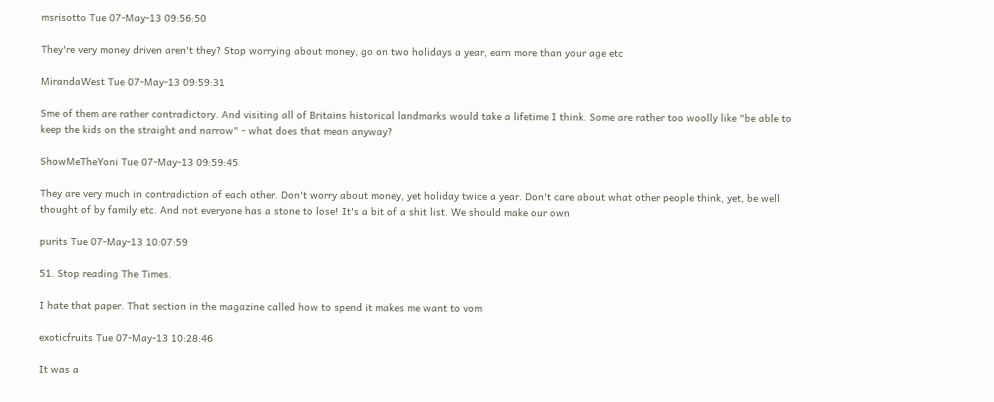msrisotto Tue 07-May-13 09:56:50

They're very money driven aren't they? Stop worrying about money, go on two holidays a year, earn more than your age etc

MirandaWest Tue 07-May-13 09:59:31

Sme of them are rather contradictory. And visiting all of Britains historical landmarks would take a lifetime I think. Some are rather too woolly like "be able to keep the kids on the straight and narrow" - what does that mean anyway?

ShowMeTheYoni Tue 07-May-13 09:59:45

They are very much in contradiction of each other. Don't worry about money, yet holiday twice a year. Don't care about what other people think, yet, be well thought of by family etc. And not everyone has a stone to lose! It's a bit of a shit list. We should make our own

purits Tue 07-May-13 10:07:59

51. Stop reading The Times.

I hate that paper. That section in the magazine called how to spend it makes me want to vom

exoticfruits Tue 07-May-13 10:28:46

It was a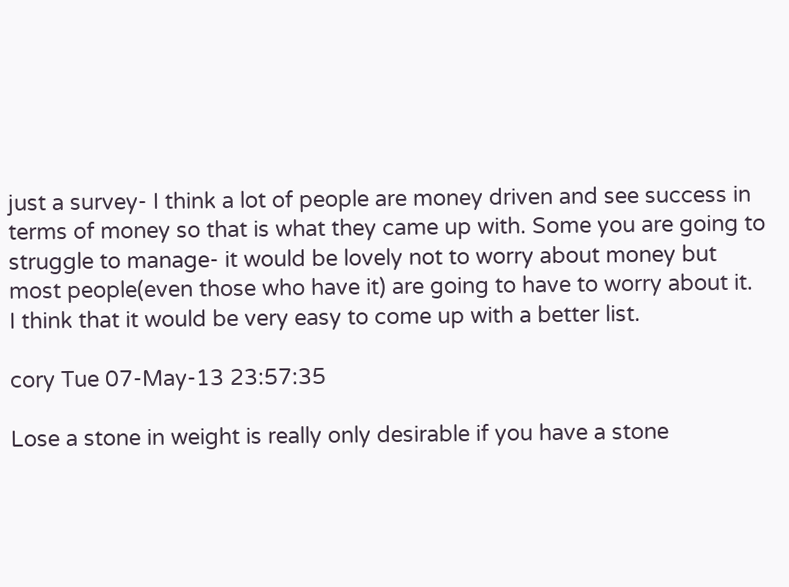just a survey- I think a lot of people are money driven and see success in terms of money so that is what they came up with. Some you are going to struggle to manage- it would be lovely not to worry about money but most people(even those who have it) are going to have to worry about it.
I think that it would be very easy to come up with a better list.

cory Tue 07-May-13 23:57:35

Lose a stone in weight is really only desirable if you have a stone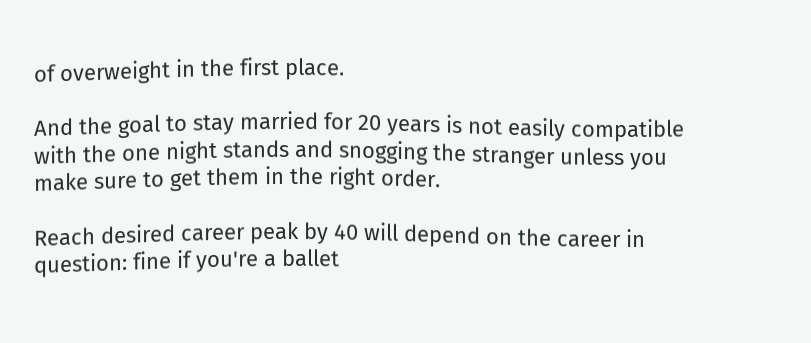of overweight in the first place.

And the goal to stay married for 20 years is not easily compatible with the one night stands and snogging the stranger unless you make sure to get them in the right order.

Reach desired career peak by 40 will depend on the career in question: fine if you're a ballet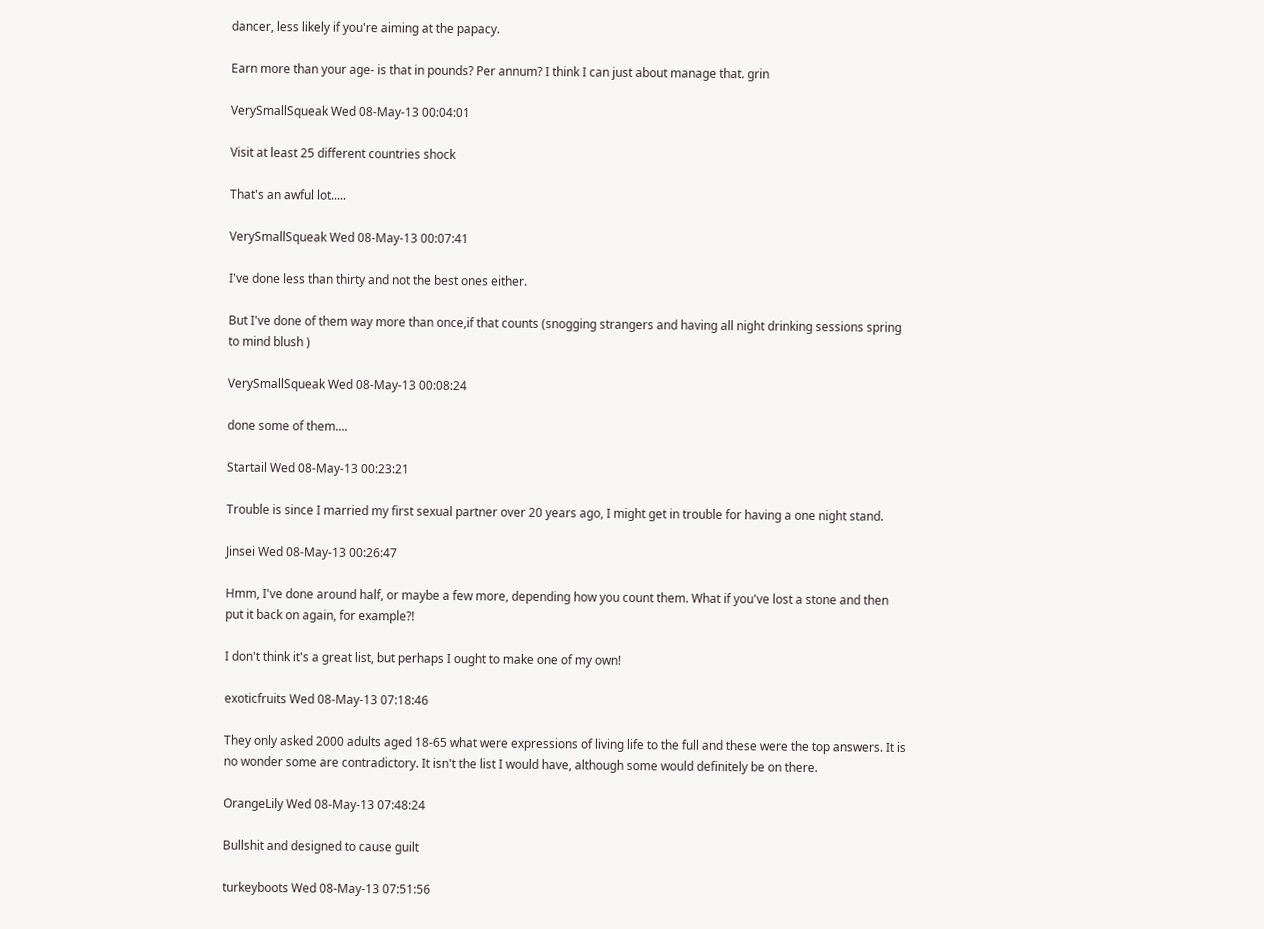dancer, less likely if you're aiming at the papacy.

Earn more than your age- is that in pounds? Per annum? I think I can just about manage that. grin

VerySmallSqueak Wed 08-May-13 00:04:01

Visit at least 25 different countries shock

That's an awful lot.....

VerySmallSqueak Wed 08-May-13 00:07:41

I've done less than thirty and not the best ones either.

But I've done of them way more than once,if that counts (snogging strangers and having all night drinking sessions spring to mind blush )

VerySmallSqueak Wed 08-May-13 00:08:24

done some of them....

Startail Wed 08-May-13 00:23:21

Trouble is since I married my first sexual partner over 20 years ago, I might get in trouble for having a one night stand.

Jinsei Wed 08-May-13 00:26:47

Hmm, I've done around half, or maybe a few more, depending how you count them. What if you've lost a stone and then put it back on again, for example?!

I don't think it's a great list, but perhaps I ought to make one of my own!

exoticfruits Wed 08-May-13 07:18:46

They only asked 2000 adults aged 18-65 what were expressions of living life to the full and these were the top answers. It is no wonder some are contradictory. It isn't the list I would have, although some would definitely be on there.

OrangeLily Wed 08-May-13 07:48:24

Bullshit and designed to cause guilt

turkeyboots Wed 08-May-13 07:51:56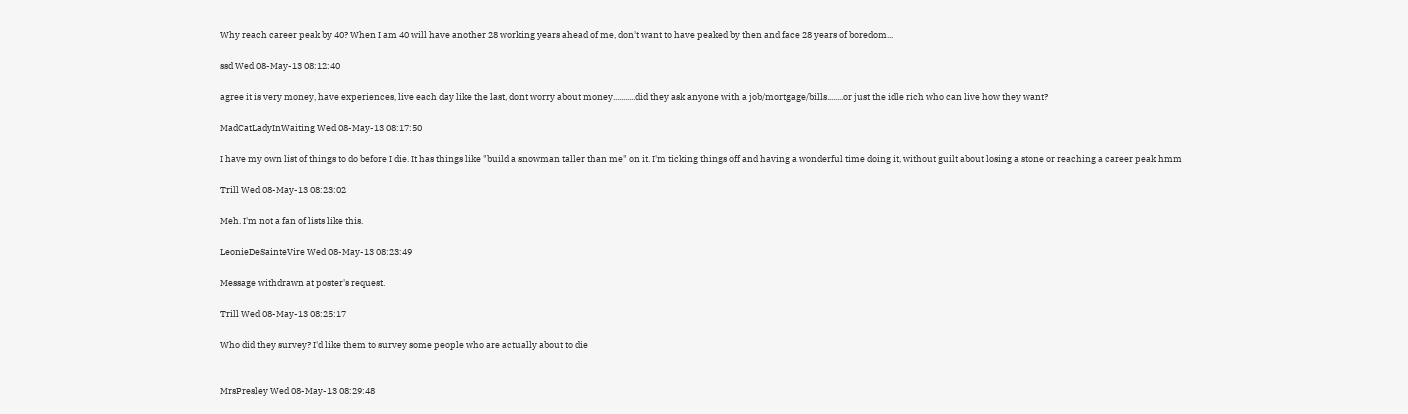Why reach career peak by 40? When I am 40 will have another 28 working years ahead of me, don't want to have peaked by then and face 28 years of boredom...

ssd Wed 08-May-13 08:12:40

agree it is very money, have experiences, live each day like the last, dont worry about money...........did they ask anyone with a job/mortgage/bills........or just the idle rich who can live how they want?

MadCatLadyInWaiting Wed 08-May-13 08:17:50

I have my own list of things to do before I die. It has things like "build a snowman taller than me" on it. I'm ticking things off and having a wonderful time doing it, without guilt about losing a stone or reaching a career peak hmm

Trill Wed 08-May-13 08:23:02

Meh. I'm not a fan of lists like this.

LeonieDeSainteVire Wed 08-May-13 08:23:49

Message withdrawn at poster's request.

Trill Wed 08-May-13 08:25:17

Who did they survey? I'd like them to survey some people who are actually about to die


MrsPresley Wed 08-May-13 08:29:48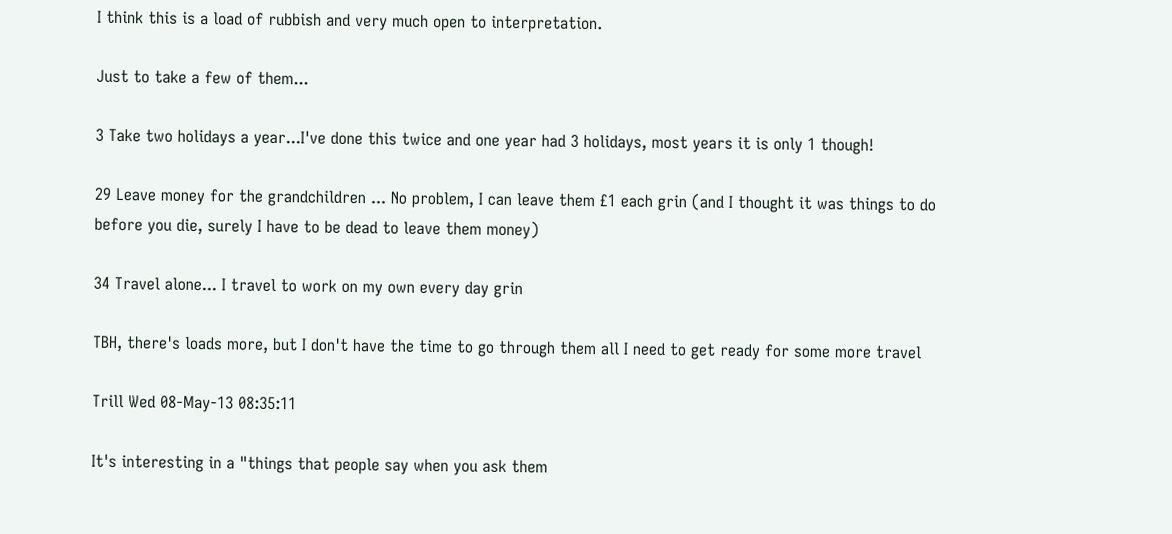I think this is a load of rubbish and very much open to interpretation.

Just to take a few of them...

3 Take two holidays a year...I've done this twice and one year had 3 holidays, most years it is only 1 though!

29 Leave money for the grandchildren ... No problem, I can leave them £1 each grin (and I thought it was things to do before you die, surely I have to be dead to leave them money)

34 Travel alone... I travel to work on my own every day grin

TBH, there's loads more, but I don't have the time to go through them all I need to get ready for some more travel

Trill Wed 08-May-13 08:35:11

It's interesting in a "things that people say when you ask them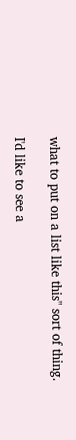what to put on a list like this" sort of thing.

I'd like to see a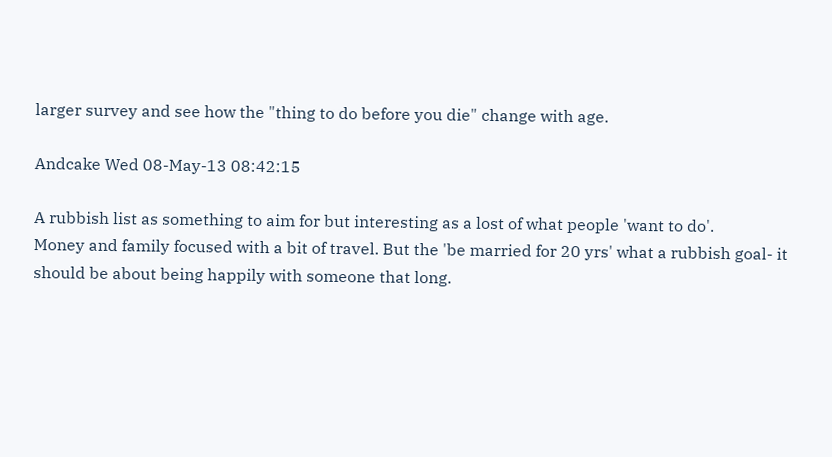larger survey and see how the "thing to do before you die" change with age.

Andcake Wed 08-May-13 08:42:15

A rubbish list as something to aim for but interesting as a lost of what people 'want to do'.
Money and family focused with a bit of travel. But the 'be married for 20 yrs' what a rubbish goal- it should be about being happily with someone that long.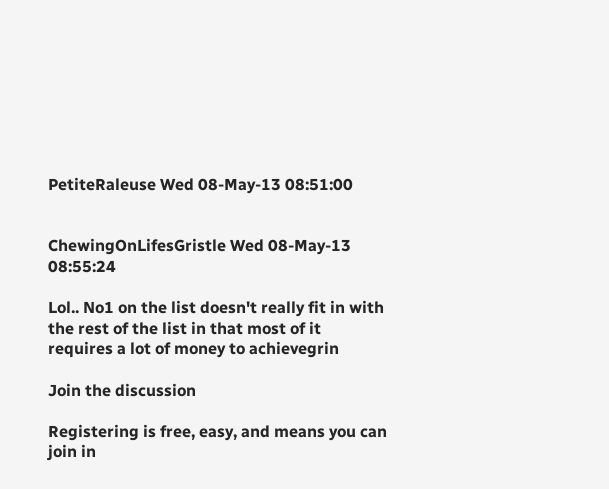PetiteRaleuse Wed 08-May-13 08:51:00


ChewingOnLifesGristle Wed 08-May-13 08:55:24

Lol.. No1 on the list doesn't really fit in with the rest of the list in that most of it requires a lot of money to achievegrin

Join the discussion

Registering is free, easy, and means you can join in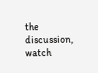the discussion, watch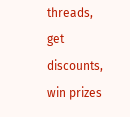threads, get discounts, win prizes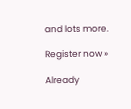and lots more.

Register now »

Already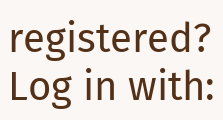registered? Log in with: